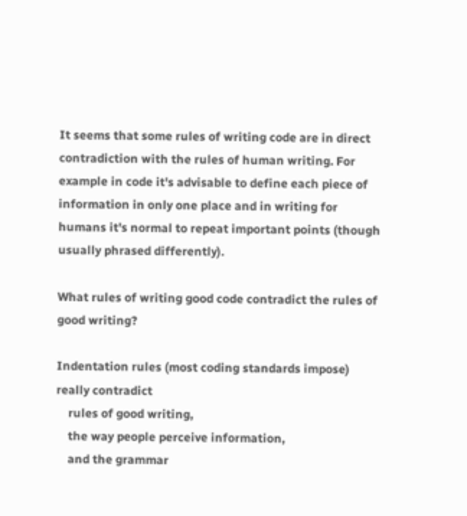It seems that some rules of writing code are in direct contradiction with the rules of human writing. For example in code it's advisable to define each piece of information in only one place and in writing for humans it's normal to repeat important points (though usually phrased differently).

What rules of writing good code contradict the rules of good writing?

Indentation rules (most coding standards impose) really contradict
    rules of good writing,
    the way people perceive information,
    and the grammar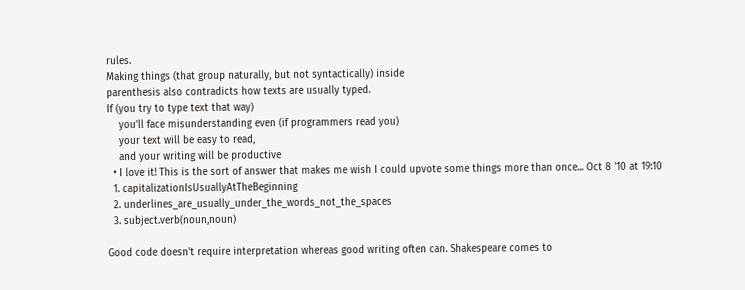rules.
Making things (that group naturally, but not syntactically) inside
parenthesis also contradicts how texts are usually typed.
If (you try to type text that way)
    you'll face misunderstanding even (if programmers read you)
    your text will be easy to read,
    and your writing will be productive
  • I love it! This is the sort of answer that makes me wish I could upvote some things more than once... Oct 8 '10 at 19:10
  1. capitalizationIsUsuallyAtTheBeginning
  2. underlines_are_usually_under_the_words_not_the_spaces
  3. subject.verb(noun,noun)

Good code doesn't require interpretation whereas good writing often can. Shakespeare comes to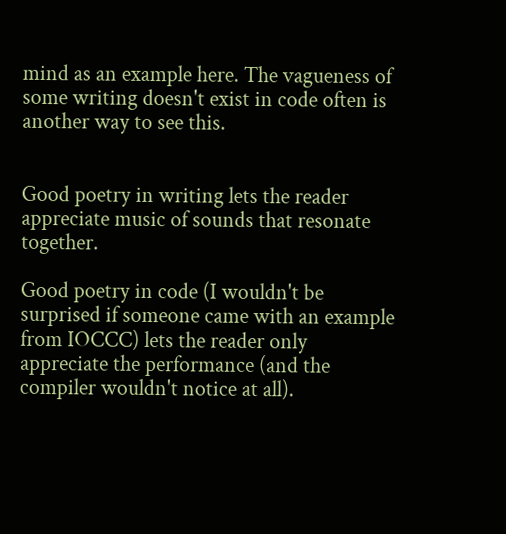mind as an example here. The vagueness of some writing doesn't exist in code often is another way to see this.


Good poetry in writing lets the reader appreciate music of sounds that resonate together.

Good poetry in code (I wouldn't be surprised if someone came with an example from IOCCC) lets the reader only appreciate the performance (and the compiler wouldn't notice at all).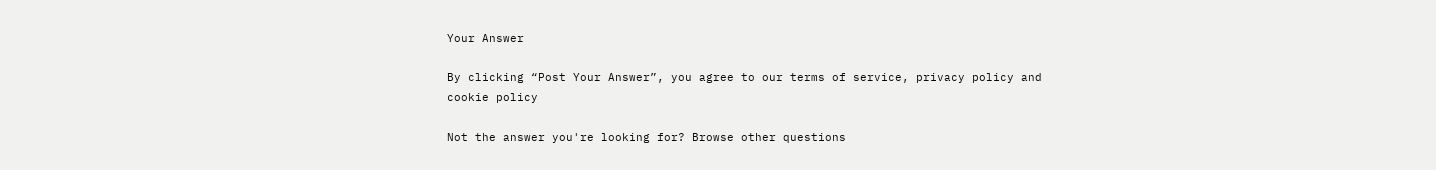Your Answer

By clicking “Post Your Answer”, you agree to our terms of service, privacy policy and cookie policy

Not the answer you're looking for? Browse other questions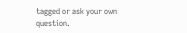tagged or ask your own question.